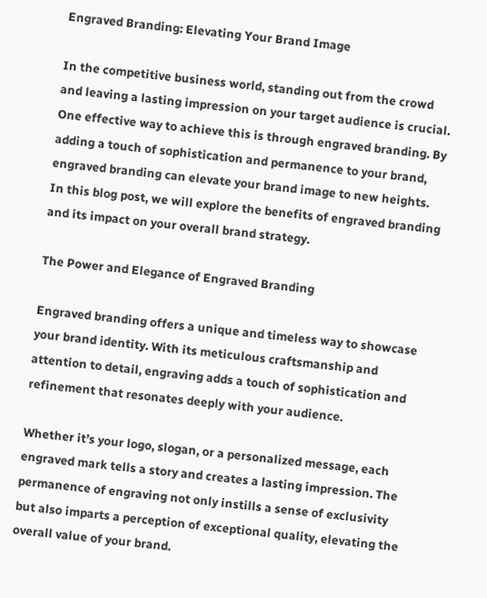Engraved Branding: Elevating Your Brand Image

In the competitive business world, standing out from the crowd and leaving a lasting impression on your target audience is crucial. One effective way to achieve this is through engraved branding. By adding a touch of sophistication and permanence to your brand, engraved branding can elevate your brand image to new heights. In this blog post, we will explore the benefits of engraved branding and its impact on your overall brand strategy.

The Power and Elegance of Engraved Branding

Engraved branding offers a unique and timeless way to showcase your brand identity. With its meticulous craftsmanship and attention to detail, engraving adds a touch of sophistication and refinement that resonates deeply with your audience.

Whether it’s your logo, slogan, or a personalized message, each engraved mark tells a story and creates a lasting impression. The permanence of engraving not only instills a sense of exclusivity but also imparts a perception of exceptional quality, elevating the overall value of your brand.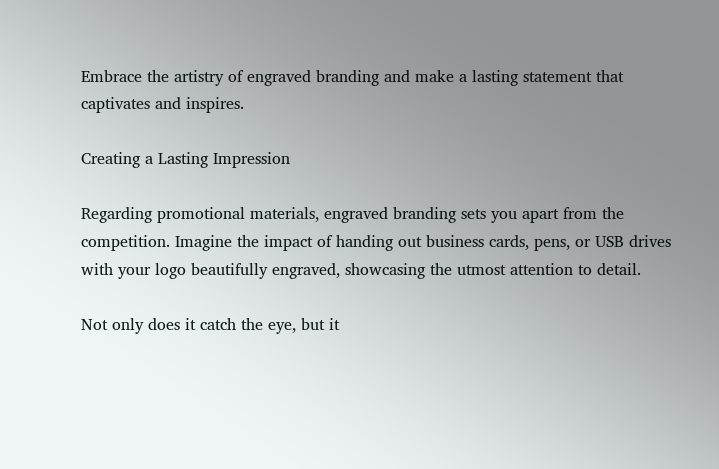Embrace the artistry of engraved branding and make a lasting statement that captivates and inspires.

Creating a Lasting Impression

Regarding promotional materials, engraved branding sets you apart from the competition. Imagine the impact of handing out business cards, pens, or USB drives with your logo beautifully engraved, showcasing the utmost attention to detail.

Not only does it catch the eye, but it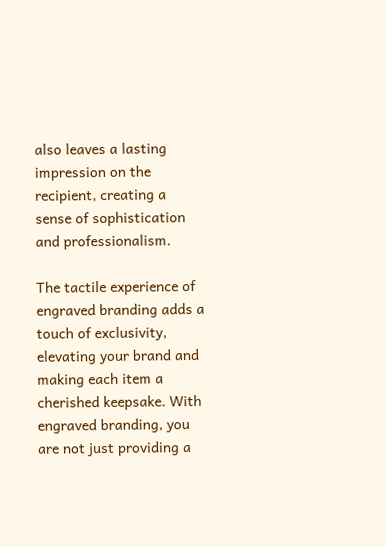also leaves a lasting impression on the recipient, creating a sense of sophistication and professionalism.

The tactile experience of engraved branding adds a touch of exclusivity, elevating your brand and making each item a cherished keepsake. With engraved branding, you are not just providing a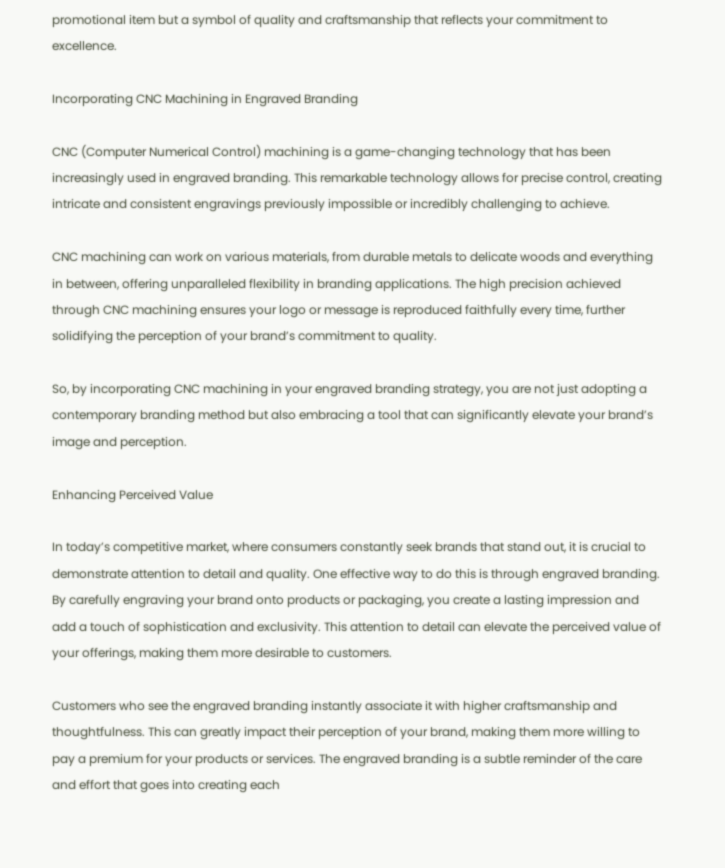promotional item but a symbol of quality and craftsmanship that reflects your commitment to excellence.

Incorporating CNC Machining in Engraved Branding

CNC (Computer Numerical Control) machining is a game-changing technology that has been increasingly used in engraved branding. This remarkable technology allows for precise control, creating intricate and consistent engravings previously impossible or incredibly challenging to achieve.

CNC machining can work on various materials, from durable metals to delicate woods and everything in between, offering unparalleled flexibility in branding applications. The high precision achieved through CNC machining ensures your logo or message is reproduced faithfully every time, further solidifying the perception of your brand’s commitment to quality.

So, by incorporating CNC machining in your engraved branding strategy, you are not just adopting a contemporary branding method but also embracing a tool that can significantly elevate your brand’s image and perception.

Enhancing Perceived Value

In today’s competitive market, where consumers constantly seek brands that stand out, it is crucial to demonstrate attention to detail and quality. One effective way to do this is through engraved branding. By carefully engraving your brand onto products or packaging, you create a lasting impression and add a touch of sophistication and exclusivity. This attention to detail can elevate the perceived value of your offerings, making them more desirable to customers.

Customers who see the engraved branding instantly associate it with higher craftsmanship and thoughtfulness. This can greatly impact their perception of your brand, making them more willing to pay a premium for your products or services. The engraved branding is a subtle reminder of the care and effort that goes into creating each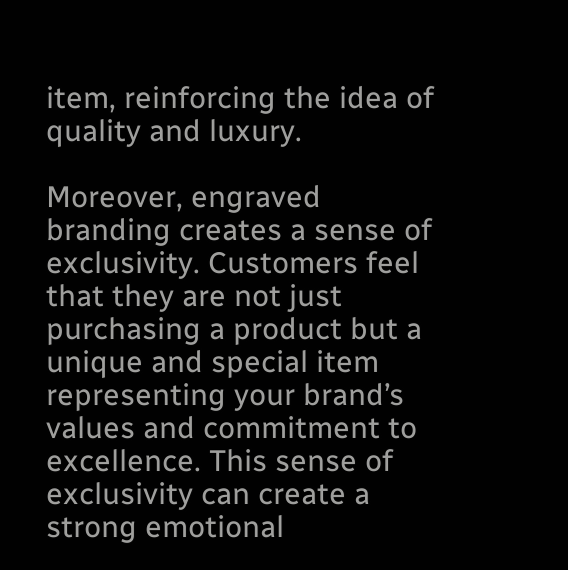item, reinforcing the idea of quality and luxury.

Moreover, engraved branding creates a sense of exclusivity. Customers feel that they are not just purchasing a product but a unique and special item representing your brand’s values and commitment to excellence. This sense of exclusivity can create a strong emotional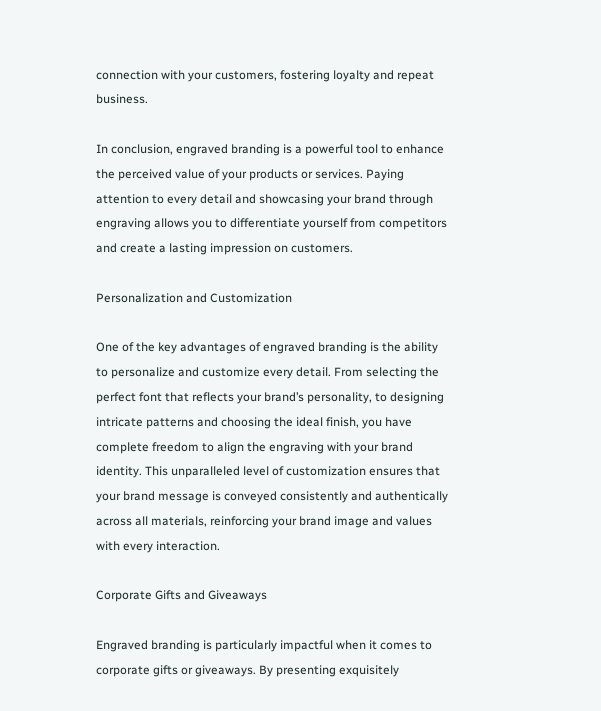connection with your customers, fostering loyalty and repeat business.

In conclusion, engraved branding is a powerful tool to enhance the perceived value of your products or services. Paying attention to every detail and showcasing your brand through engraving allows you to differentiate yourself from competitors and create a lasting impression on customers.

Personalization and Customization

One of the key advantages of engraved branding is the ability to personalize and customize every detail. From selecting the perfect font that reflects your brand’s personality, to designing intricate patterns and choosing the ideal finish, you have complete freedom to align the engraving with your brand identity. This unparalleled level of customization ensures that your brand message is conveyed consistently and authentically across all materials, reinforcing your brand image and values with every interaction.

Corporate Gifts and Giveaways

Engraved branding is particularly impactful when it comes to corporate gifts or giveaways. By presenting exquisitely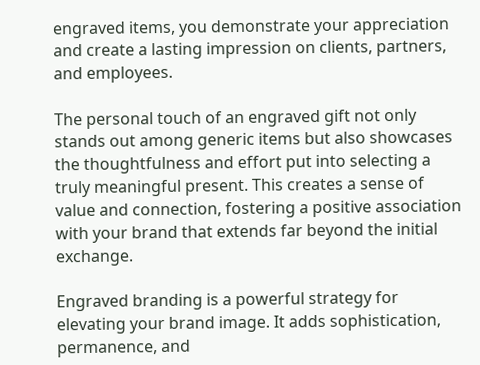engraved items, you demonstrate your appreciation and create a lasting impression on clients, partners, and employees.

The personal touch of an engraved gift not only stands out among generic items but also showcases the thoughtfulness and effort put into selecting a truly meaningful present. This creates a sense of value and connection, fostering a positive association with your brand that extends far beyond the initial exchange.

Engraved branding is a powerful strategy for elevating your brand image. It adds sophistication, permanence, and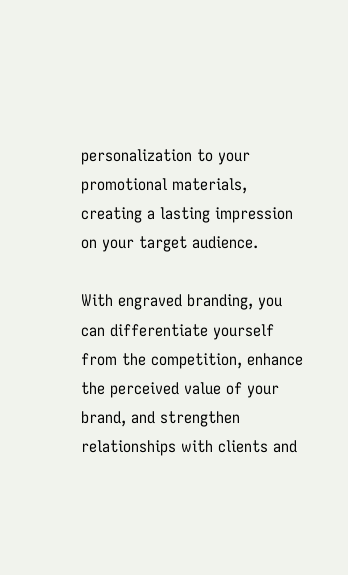personalization to your promotional materials, creating a lasting impression on your target audience.

With engraved branding, you can differentiate yourself from the competition, enhance the perceived value of your brand, and strengthen relationships with clients and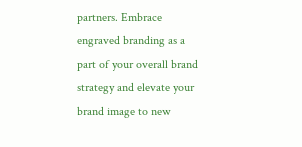partners. Embrace engraved branding as a part of your overall brand strategy and elevate your brand image to new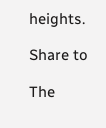heights.

Share to

The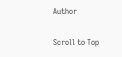Author

Scroll to Top